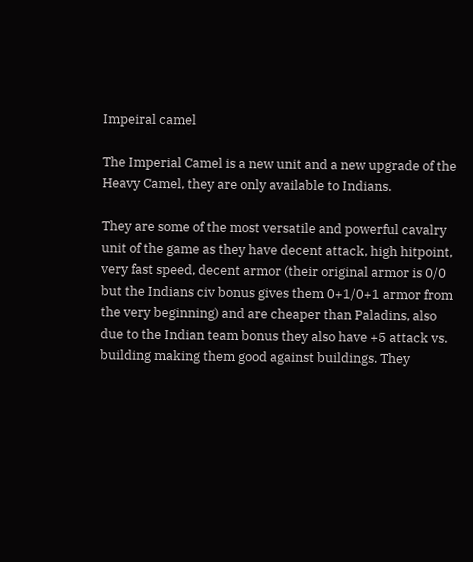Impeiral camel

The Imperial Camel is a new unit and a new upgrade of the Heavy Camel, they are only available to Indians.

They are some of the most versatile and powerful cavalry unit of the game as they have decent attack, high hitpoint, very fast speed, decent armor (their original armor is 0/0 but the Indians civ bonus gives them 0+1/0+1 armor from the very beginning) and are cheaper than Paladins, also due to the Indian team bonus they also have +5 attack vs. building making them good against buildings. They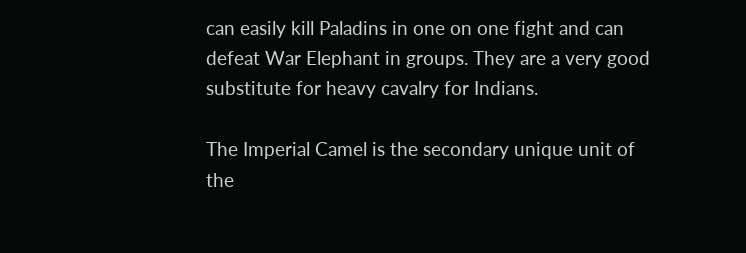can easily kill Paladins in one on one fight and can defeat War Elephant in groups. They are a very good substitute for heavy cavalry for Indians.

The Imperial Camel is the secondary unique unit of the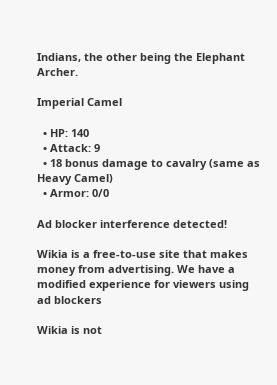Indians, the other being the Elephant Archer.

Imperial Camel

  • HP: 140
  • Attack: 9
  • 18 bonus damage to cavalry (same as Heavy Camel)
  • Armor: 0/0

Ad blocker interference detected!

Wikia is a free-to-use site that makes money from advertising. We have a modified experience for viewers using ad blockers

Wikia is not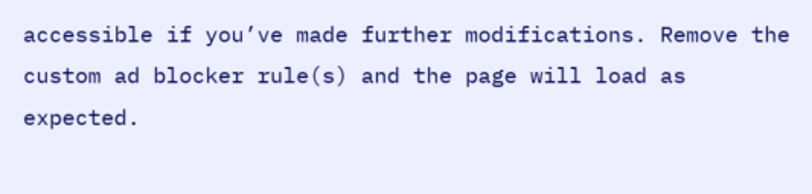accessible if you’ve made further modifications. Remove the custom ad blocker rule(s) and the page will load as expected.